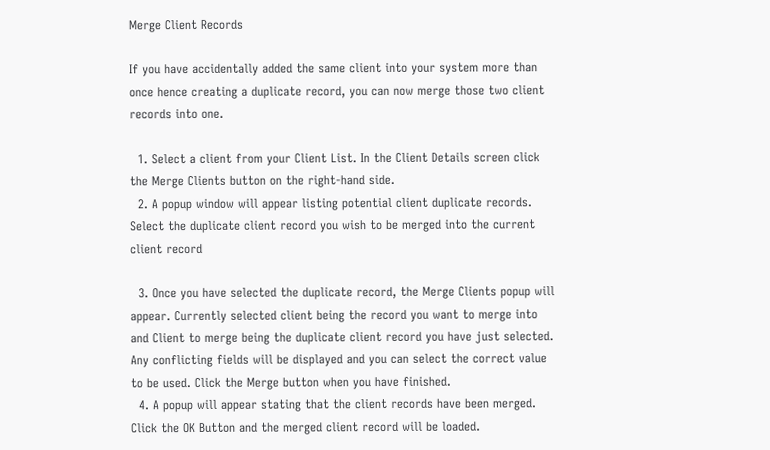Merge Client Records

If you have accidentally added the same client into your system more than once hence creating a duplicate record, you can now merge those two client records into one.

  1. Select a client from your Client List. In the Client Details screen click the Merge Clients button on the right-hand side.
  2. A popup window will appear listing potential client duplicate records. Select the duplicate client record you wish to be merged into the current client record

  3. Once you have selected the duplicate record, the Merge Clients popup will appear. Currently selected client being the record you want to merge into and Client to merge being the duplicate client record you have just selected. Any conflicting fields will be displayed and you can select the correct value to be used. Click the Merge button when you have finished.
  4. A popup will appear stating that the client records have been merged. Click the OK Button and the merged client record will be loaded.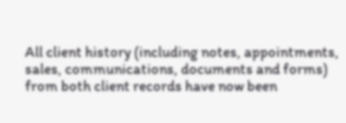All client history (including notes, appointments, sales, communications, documents and forms) from both client records have now been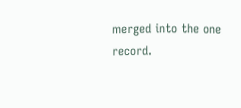merged into the one record.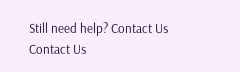Still need help? Contact Us Contact Us